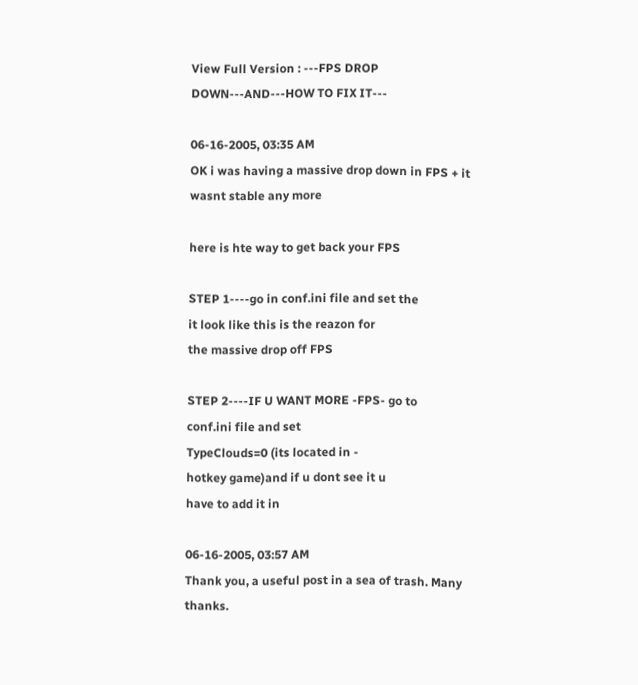View Full Version : ---FPS DROP DOWN---AND---HOW TO FIX IT---

06-16-2005, 03:35 AM
OK i was having a massive drop down in FPS + it wasnt stable any more

here is hte way to get back your FPS

STEP 1----go in conf.ini file and set the
it look like this is the reazon for
the massive drop off FPS

STEP 2----IF U WANT MORE -FPS- go to
conf.ini file and set
TypeClouds=0 (its located in -
hotkey game)and if u dont see it u
have to add it in

06-16-2005, 03:57 AM
Thank you, a useful post in a sea of trash. Many thanks.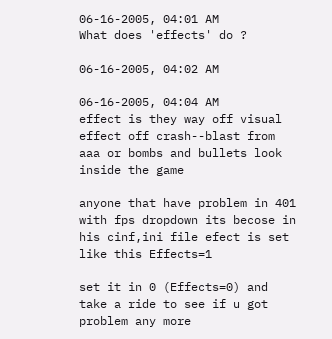06-16-2005, 04:01 AM
What does 'effects' do ?

06-16-2005, 04:02 AM

06-16-2005, 04:04 AM
effect is they way off visual effect off crash--blast from aaa or bombs and bullets look inside the game

anyone that have problem in 401 with fps dropdown its becose in his cinf,ini file efect is set like this Effects=1

set it in 0 (Effects=0) and take a ride to see if u got problem any more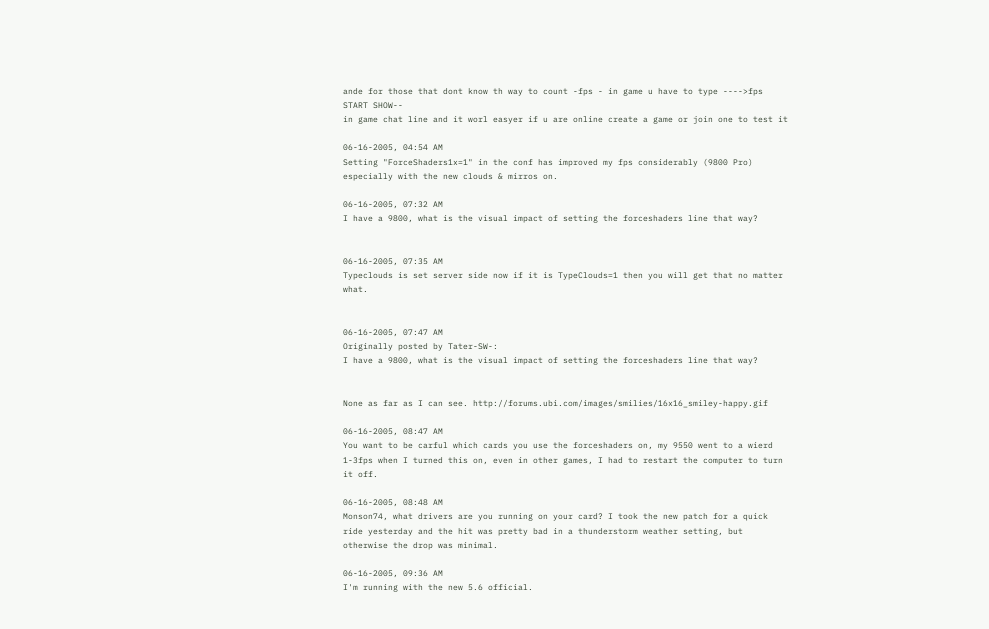ande for those that dont know th way to count -fps - in game u have to type ---->fps START SHOW--
in game chat line and it worl easyer if u are online create a game or join one to test it

06-16-2005, 04:54 AM
Setting "ForceShaders1x=1" in the conf has improved my fps considerably (9800 Pro) especially with the new clouds & mirros on.

06-16-2005, 07:32 AM
I have a 9800, what is the visual impact of setting the forceshaders line that way?


06-16-2005, 07:35 AM
Typeclouds is set server side now if it is TypeClouds=1 then you will get that no matter what.


06-16-2005, 07:47 AM
Originally posted by Tater-SW-:
I have a 9800, what is the visual impact of setting the forceshaders line that way?


None as far as I can see. http://forums.ubi.com/images/smilies/16x16_smiley-happy.gif

06-16-2005, 08:47 AM
You want to be carful which cards you use the forceshaders on, my 9550 went to a wierd 1-3fps when I turned this on, even in other games, I had to restart the computer to turn it off.

06-16-2005, 08:48 AM
Monson74, what drivers are you running on your card? I took the new patch for a quick ride yesterday and the hit was pretty bad in a thunderstorm weather setting, but otherwise the drop was minimal.

06-16-2005, 09:36 AM
I'm running with the new 5.6 official.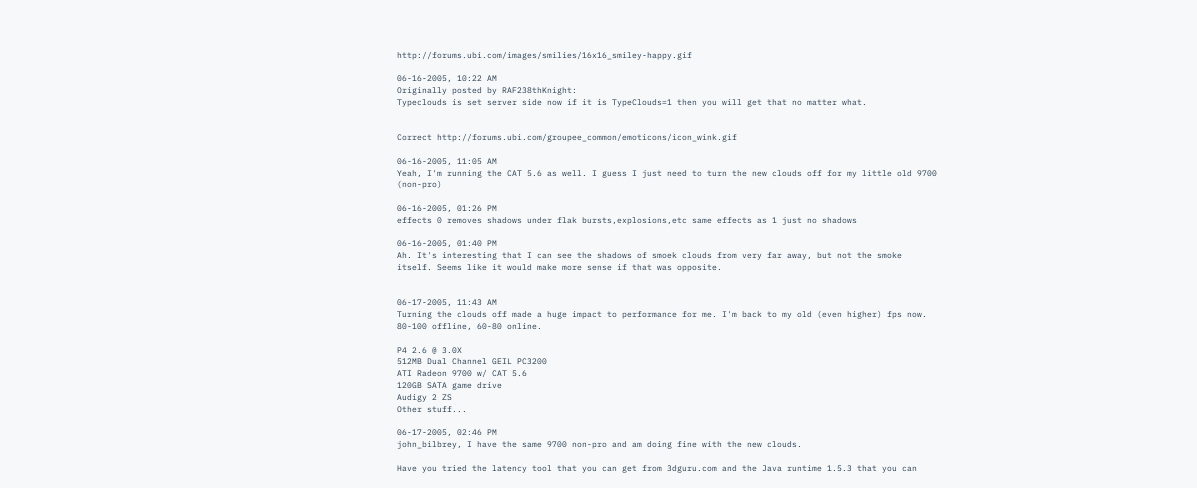http://forums.ubi.com/images/smilies/16x16_smiley-happy.gif

06-16-2005, 10:22 AM
Originally posted by RAF238thKnight:
Typeclouds is set server side now if it is TypeClouds=1 then you will get that no matter what.


Correct http://forums.ubi.com/groupee_common/emoticons/icon_wink.gif

06-16-2005, 11:05 AM
Yeah, I'm running the CAT 5.6 as well. I guess I just need to turn the new clouds off for my little old 9700 (non-pro)

06-16-2005, 01:26 PM
effects 0 removes shadows under flak bursts,explosions,etc same effects as 1 just no shadows

06-16-2005, 01:40 PM
Ah. It's interesting that I can see the shadows of smoek clouds from very far away, but not the smoke itself. Seems like it would make more sense if that was opposite.


06-17-2005, 11:43 AM
Turning the clouds off made a huge impact to performance for me. I'm back to my old (even higher) fps now. 80-100 offline, 60-80 online.

P4 2.6 @ 3.0X
512MB Dual Channel GEIL PC3200
ATI Radeon 9700 w/ CAT 5.6
120GB SATA game drive
Audigy 2 ZS
Other stuff...

06-17-2005, 02:46 PM
john_bilbrey, I have the same 9700 non-pro and am doing fine with the new clouds.

Have you tried the latency tool that you can get from 3dguru.com and the Java runtime 1.5.3 that you can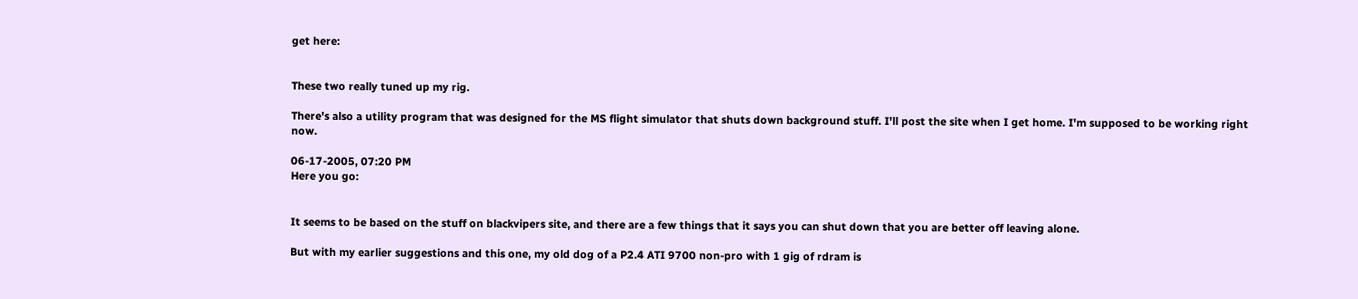get here:


These two really tuned up my rig.

There's also a utility program that was designed for the MS flight simulator that shuts down background stuff. I'll post the site when I get home. I'm supposed to be working right now.

06-17-2005, 07:20 PM
Here you go:


It seems to be based on the stuff on blackvipers site, and there are a few things that it says you can shut down that you are better off leaving alone.

But with my earlier suggestions and this one, my old dog of a P2.4 ATI 9700 non-pro with 1 gig of rdram is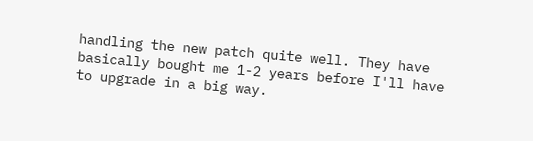handling the new patch quite well. They have basically bought me 1-2 years before I'll have to upgrade in a big way.